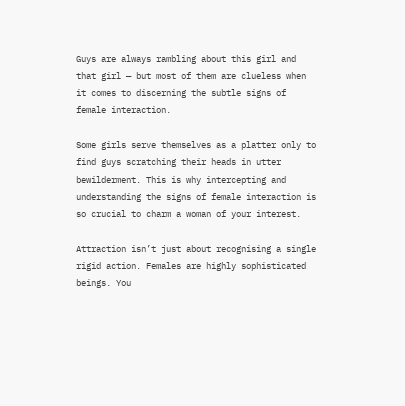Guys are always rambling about this girl and that girl — but most of them are clueless when it comes to discerning the subtle signs of female interaction.

Some girls serve themselves as a platter only to find guys scratching their heads in utter bewilderment. This is why intercepting and understanding the signs of female interaction is so crucial to charm a woman of your interest.

Attraction isn’t just about recognising a single rigid action. Females are highly sophisticated beings. You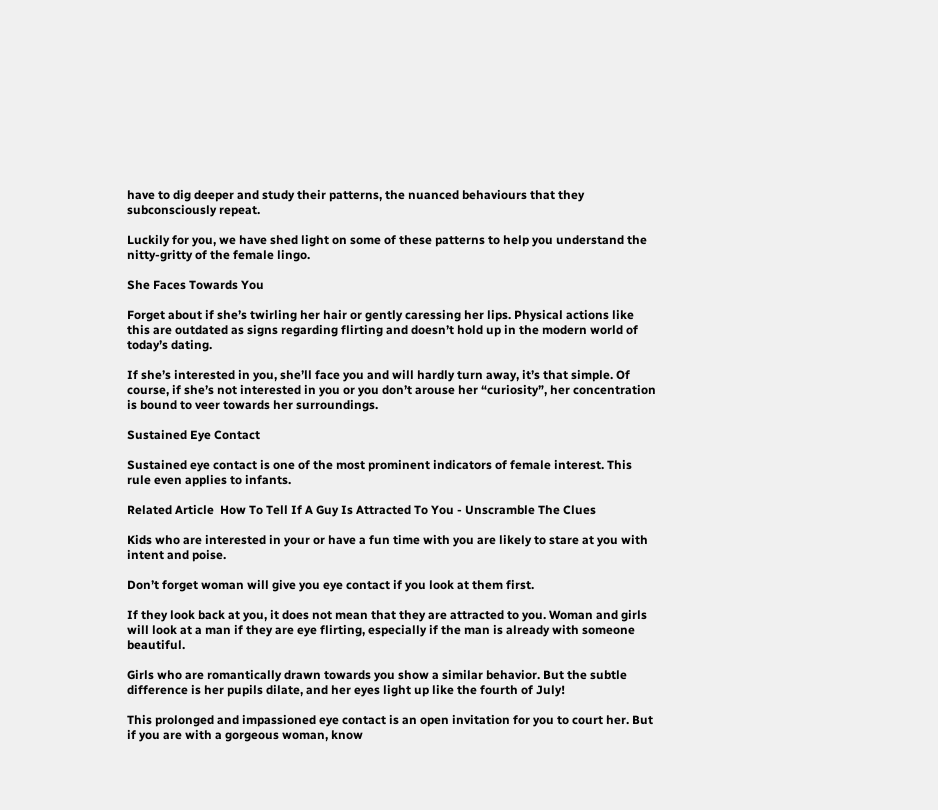have to dig deeper and study their patterns, the nuanced behaviours that they subconsciously repeat.

Luckily for you, we have shed light on some of these patterns to help you understand the nitty-gritty of the female lingo.

She Faces Towards You

Forget about if she’s twirling her hair or gently caressing her lips. Physical actions like this are outdated as signs regarding flirting and doesn’t hold up in the modern world of today’s dating.

If she’s interested in you, she’ll face you and will hardly turn away, it’s that simple. Of course, if she’s not interested in you or you don’t arouse her “curiosity”, her concentration is bound to veer towards her surroundings.

Sustained Eye Contact

Sustained eye contact is one of the most prominent indicators of female interest. This rule even applies to infants.

Related Article  How To Tell If A Guy Is Attracted To You - Unscramble The Clues

Kids who are interested in your or have a fun time with you are likely to stare at you with intent and poise.

Don’t forget woman will give you eye contact if you look at them first.

If they look back at you, it does not mean that they are attracted to you. Woman and girls will look at a man if they are eye flirting, especially if the man is already with someone beautiful.

Girls who are romantically drawn towards you show a similar behavior. But the subtle difference is her pupils dilate, and her eyes light up like the fourth of July!

This prolonged and impassioned eye contact is an open invitation for you to court her. But if you are with a gorgeous woman, know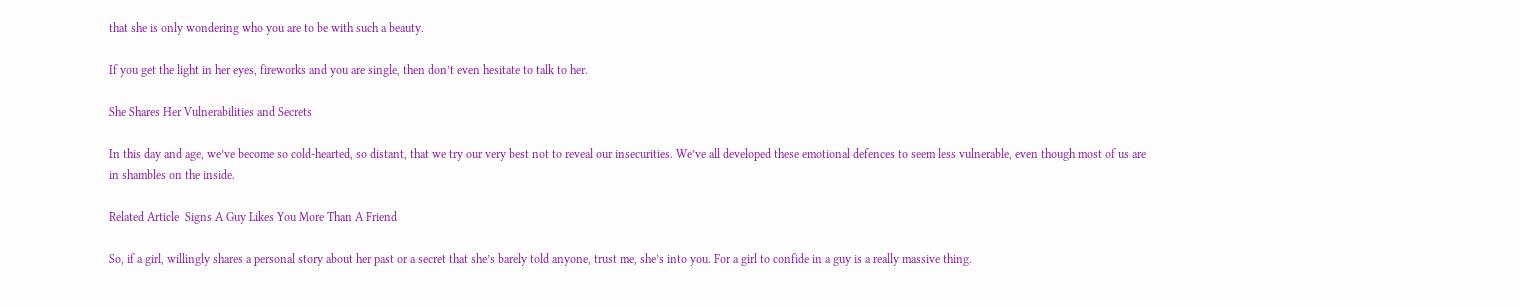that she is only wondering who you are to be with such a beauty.

If you get the light in her eyes, fireworks and you are single, then don’t even hesitate to talk to her.

She Shares Her Vulnerabilities and Secrets

In this day and age, we’ve become so cold-hearted, so distant, that we try our very best not to reveal our insecurities. We’ve all developed these emotional defences to seem less vulnerable, even though most of us are in shambles on the inside.

Related Article  Signs A Guy Likes You More Than A Friend

So, if a girl, willingly shares a personal story about her past or a secret that she’s barely told anyone, trust me, she’s into you. For a girl to confide in a guy is a really massive thing.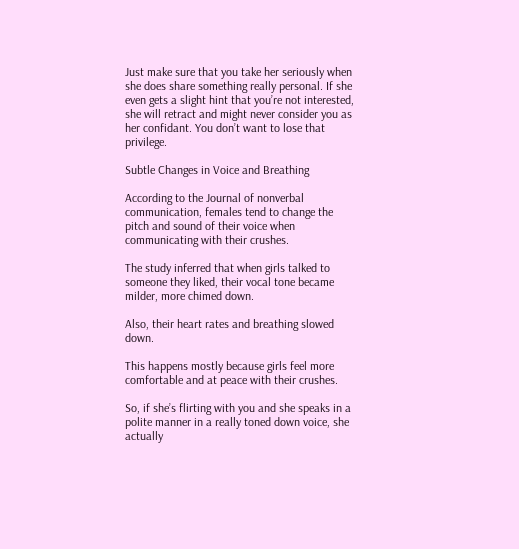Just make sure that you take her seriously when she does share something really personal. If she even gets a slight hint that you’re not interested, she will retract and might never consider you as her confidant. You don’t want to lose that privilege.

Subtle Changes in Voice and Breathing

According to the Journal of nonverbal communication, females tend to change the pitch and sound of their voice when communicating with their crushes.

The study inferred that when girls talked to someone they liked, their vocal tone became milder, more chimed down.

Also, their heart rates and breathing slowed down.

This happens mostly because girls feel more comfortable and at peace with their crushes.

So, if she’s flirting with you and she speaks in a polite manner in a really toned down voice, she actually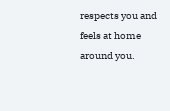respects you and feels at home around you.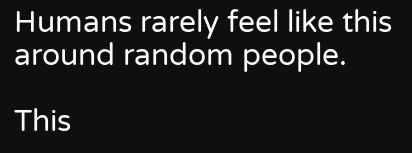Humans rarely feel like this around random people.

This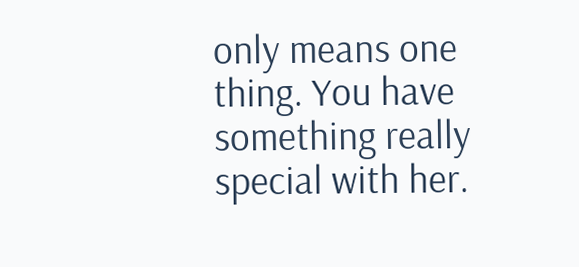only means one thing. You have something really special with her.